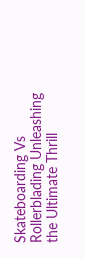Skateboarding Vs Rollerblading Unleashing the Ultimate Thrill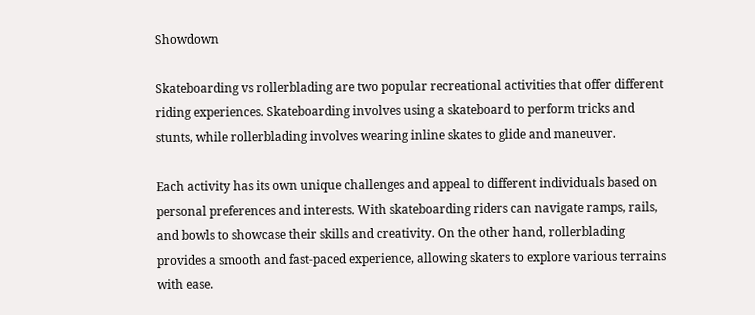Showdown

Skateboarding vs rollerblading are two popular recreational activities that offer different riding experiences. Skateboarding involves using a skateboard to perform tricks and stunts, while rollerblading involves wearing inline skates to glide and maneuver.

Each activity has its own unique challenges and appeal to different individuals based on personal preferences and interests. With skateboarding riders can navigate ramps, rails, and bowls to showcase their skills and creativity. On the other hand, rollerblading provides a smooth and fast-paced experience, allowing skaters to explore various terrains with ease.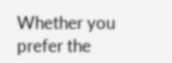Whether you prefer the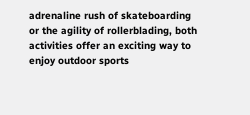adrenaline rush of skateboarding or the agility of rollerblading, both activities offer an exciting way to enjoy outdoor sports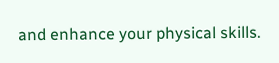and enhance your physical skills.